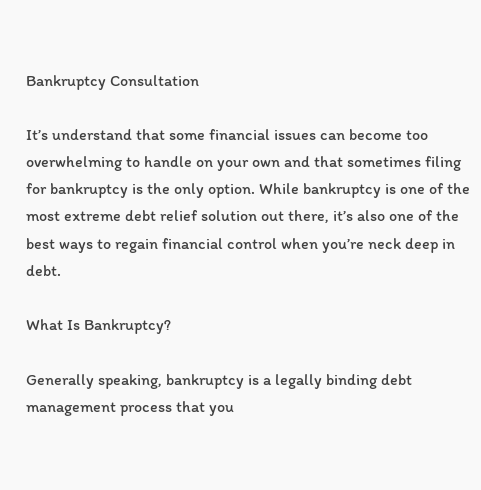Bankruptcy Consultation

It’s understand that some financial issues can become too overwhelming to handle on your own and that sometimes filing for bankruptcy is the only option. While bankruptcy is one of the most extreme debt relief solution out there, it’s also one of the best ways to regain financial control when you’re neck deep in debt.

What Is Bankruptcy?

Generally speaking, bankruptcy is a legally binding debt management process that you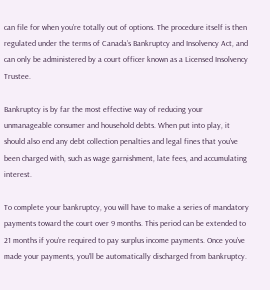can file for when you’re totally out of options. The procedure itself is then regulated under the terms of Canada’s Bankruptcy and Insolvency Act, and can only be administered by a court officer known as a Licensed Insolvency Trustee.

Bankruptcy is by far the most effective way of reducing your unmanageable consumer and household debts. When put into play, it should also end any debt collection penalties and legal fines that you’ve been charged with, such as wage garnishment, late fees, and accumulating interest.

To complete your bankruptcy, you will have to make a series of mandatory payments toward the court over 9 months. This period can be extended to 21 months if you’re required to pay surplus income payments. Once you’ve made your payments, you’ll be automatically discharged from bankruptcy.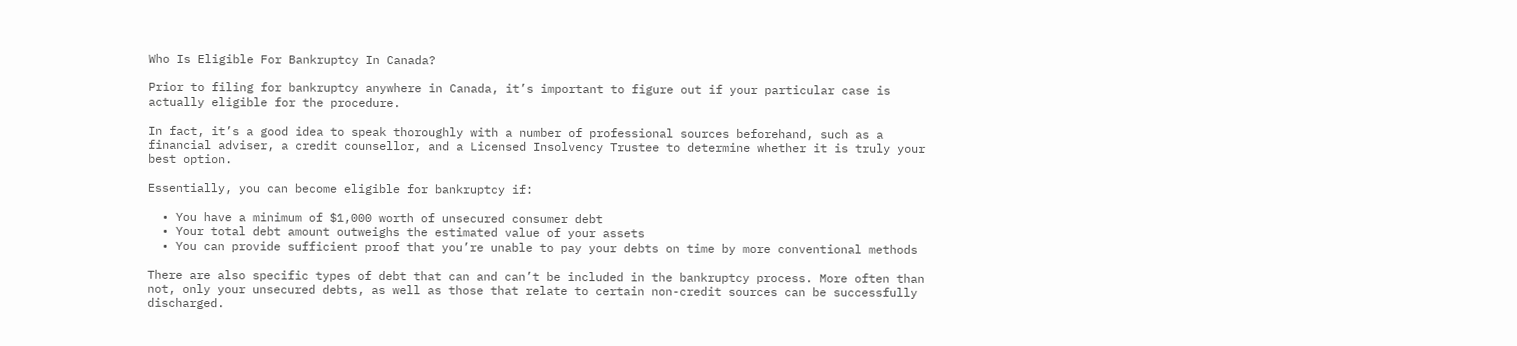Who Is Eligible For Bankruptcy In Canada?

Prior to filing for bankruptcy anywhere in Canada, it’s important to figure out if your particular case is actually eligible for the procedure.

In fact, it’s a good idea to speak thoroughly with a number of professional sources beforehand, such as a financial adviser, a credit counsellor, and a Licensed Insolvency Trustee to determine whether it is truly your best option.

Essentially, you can become eligible for bankruptcy if:

  • You have a minimum of $1,000 worth of unsecured consumer debt
  • Your total debt amount outweighs the estimated value of your assets
  • You can provide sufficient proof that you’re unable to pay your debts on time by more conventional methods

There are also specific types of debt that can and can’t be included in the bankruptcy process. More often than not, only your unsecured debts, as well as those that relate to certain non-credit sources can be successfully discharged.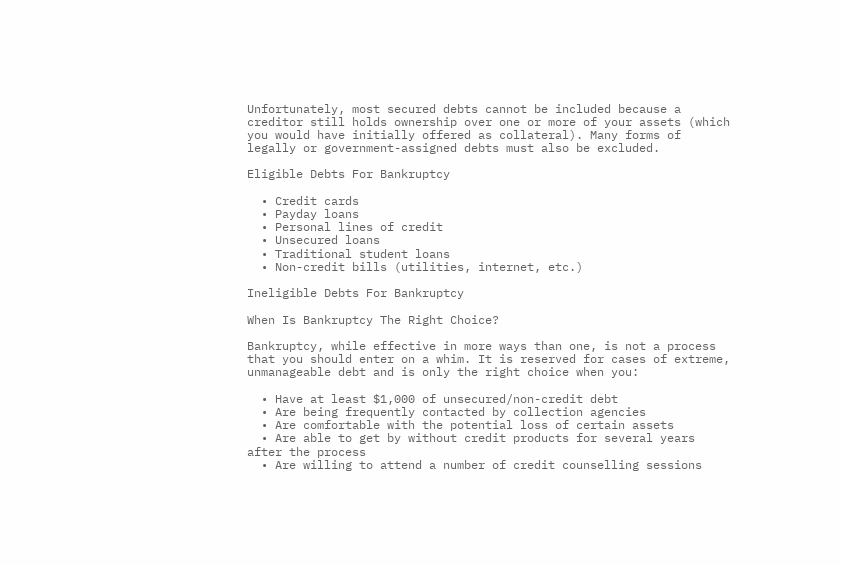Unfortunately, most secured debts cannot be included because a creditor still holds ownership over one or more of your assets (which you would have initially offered as collateral). Many forms of legally or government-assigned debts must also be excluded.

Eligible Debts For Bankruptcy

  • Credit cards
  • Payday loans
  • Personal lines of credit
  • Unsecured loans
  • Traditional student loans
  • Non-credit bills (utilities, internet, etc.)

Ineligible Debts For Bankruptcy

When Is Bankruptcy The Right Choice?

Bankruptcy, while effective in more ways than one, is not a process that you should enter on a whim. It is reserved for cases of extreme, unmanageable debt and is only the right choice when you:

  • Have at least $1,000 of unsecured/non-credit debt
  • Are being frequently contacted by collection agencies
  • Are comfortable with the potential loss of certain assets
  • Are able to get by without credit products for several years after the process
  • Are willing to attend a number of credit counselling sessions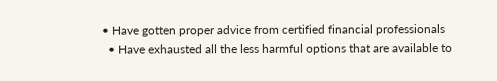• Have gotten proper advice from certified financial professionals
  • Have exhausted all the less harmful options that are available to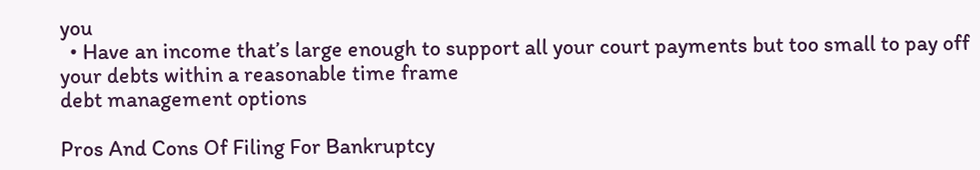you
  • Have an income that’s large enough to support all your court payments but too small to pay off your debts within a reasonable time frame
debt management options

Pros And Cons Of Filing For Bankruptcy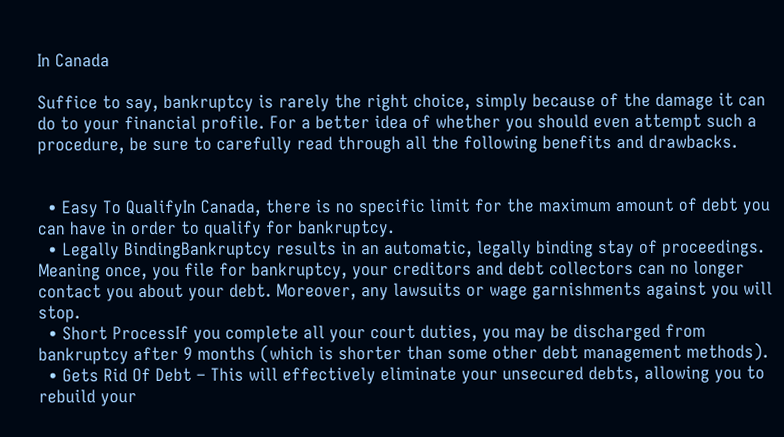In Canada

Suffice to say, bankruptcy is rarely the right choice, simply because of the damage it can do to your financial profile. For a better idea of whether you should even attempt such a procedure, be sure to carefully read through all the following benefits and drawbacks.


  • Easy To QualifyIn Canada, there is no specific limit for the maximum amount of debt you can have in order to qualify for bankruptcy.
  • Legally BindingBankruptcy results in an automatic, legally binding stay of proceedings. Meaning once, you file for bankruptcy, your creditors and debt collectors can no longer contact you about your debt. Moreover, any lawsuits or wage garnishments against you will stop.
  • Short ProcessIf you complete all your court duties, you may be discharged from bankruptcy after 9 months (which is shorter than some other debt management methods).
  • Gets Rid Of Debt – This will effectively eliminate your unsecured debts, allowing you to rebuild your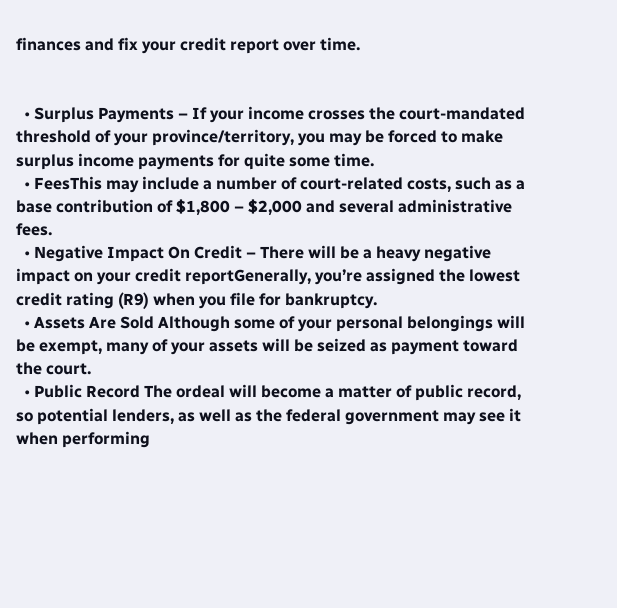finances and fix your credit report over time.


  • Surplus Payments – If your income crosses the court-mandated threshold of your province/territory, you may be forced to make surplus income payments for quite some time.
  • FeesThis may include a number of court-related costs, such as a base contribution of $1,800 – $2,000 and several administrative fees.
  • Negative Impact On Credit – There will be a heavy negative impact on your credit reportGenerally, you’re assigned the lowest credit rating (R9) when you file for bankruptcy.
  • Assets Are Sold Although some of your personal belongings will be exempt, many of your assets will be seized as payment toward the court.
  • Public Record The ordeal will become a matter of public record, so potential lenders, as well as the federal government may see it when performing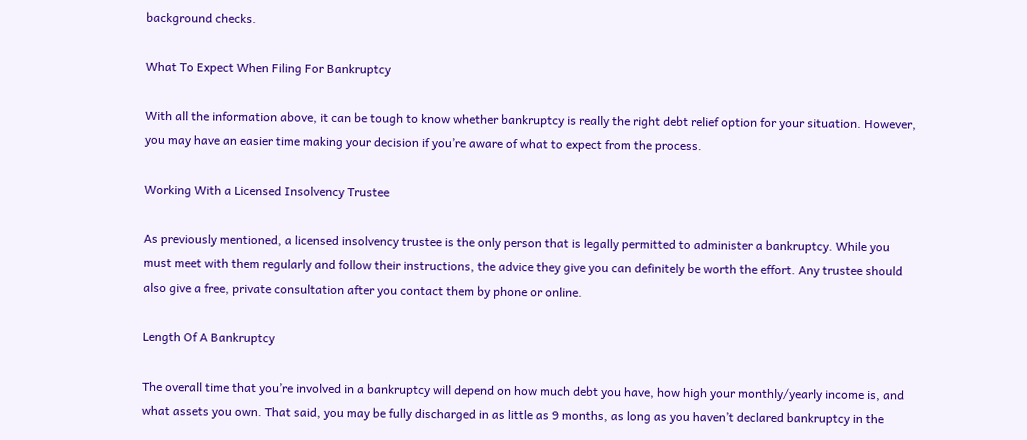background checks.

What To Expect When Filing For Bankruptcy

With all the information above, it can be tough to know whether bankruptcy is really the right debt relief option for your situation. However, you may have an easier time making your decision if you’re aware of what to expect from the process.

Working With a Licensed Insolvency Trustee

As previously mentioned, a licensed insolvency trustee is the only person that is legally permitted to administer a bankruptcy. While you must meet with them regularly and follow their instructions, the advice they give you can definitely be worth the effort. Any trustee should also give a free, private consultation after you contact them by phone or online.

Length Of A Bankruptcy

The overall time that you’re involved in a bankruptcy will depend on how much debt you have, how high your monthly/yearly income is, and what assets you own. That said, you may be fully discharged in as little as 9 months, as long as you haven’t declared bankruptcy in the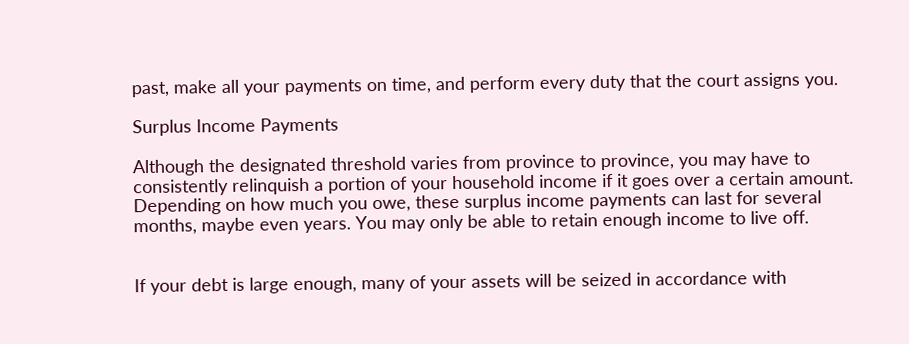past, make all your payments on time, and perform every duty that the court assigns you.

Surplus Income Payments

Although the designated threshold varies from province to province, you may have to consistently relinquish a portion of your household income if it goes over a certain amount. Depending on how much you owe, these surplus income payments can last for several months, maybe even years. You may only be able to retain enough income to live off.


If your debt is large enough, many of your assets will be seized in accordance with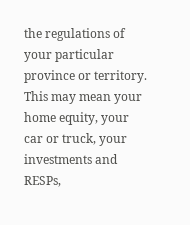the regulations of your particular province or territory. This may mean your home equity, your car or truck, your investments and RESPs,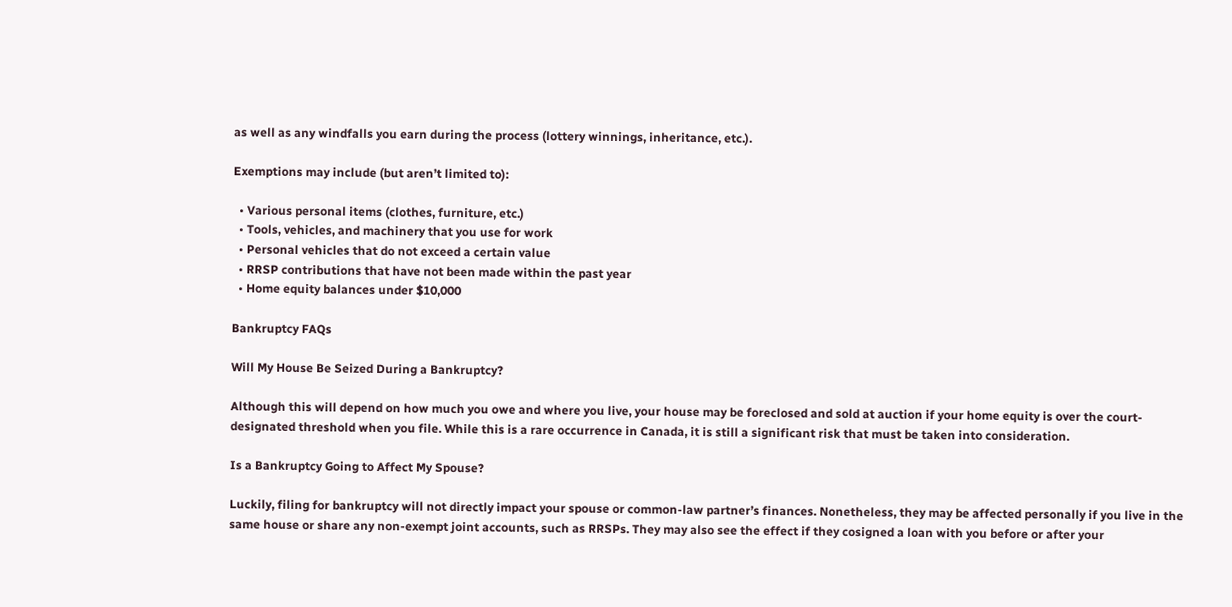as well as any windfalls you earn during the process (lottery winnings, inheritance, etc.).

Exemptions may include (but aren’t limited to):

  • Various personal items (clothes, furniture, etc.)
  • Tools, vehicles, and machinery that you use for work
  • Personal vehicles that do not exceed a certain value
  • RRSP contributions that have not been made within the past year
  • Home equity balances under $10,000

Bankruptcy FAQs

Will My House Be Seized During a Bankruptcy?

Although this will depend on how much you owe and where you live, your house may be foreclosed and sold at auction if your home equity is over the court-designated threshold when you file. While this is a rare occurrence in Canada, it is still a significant risk that must be taken into consideration.

Is a Bankruptcy Going to Affect My Spouse?

Luckily, filing for bankruptcy will not directly impact your spouse or common-law partner’s finances. Nonetheless, they may be affected personally if you live in the same house or share any non-exempt joint accounts, such as RRSPs. They may also see the effect if they cosigned a loan with you before or after your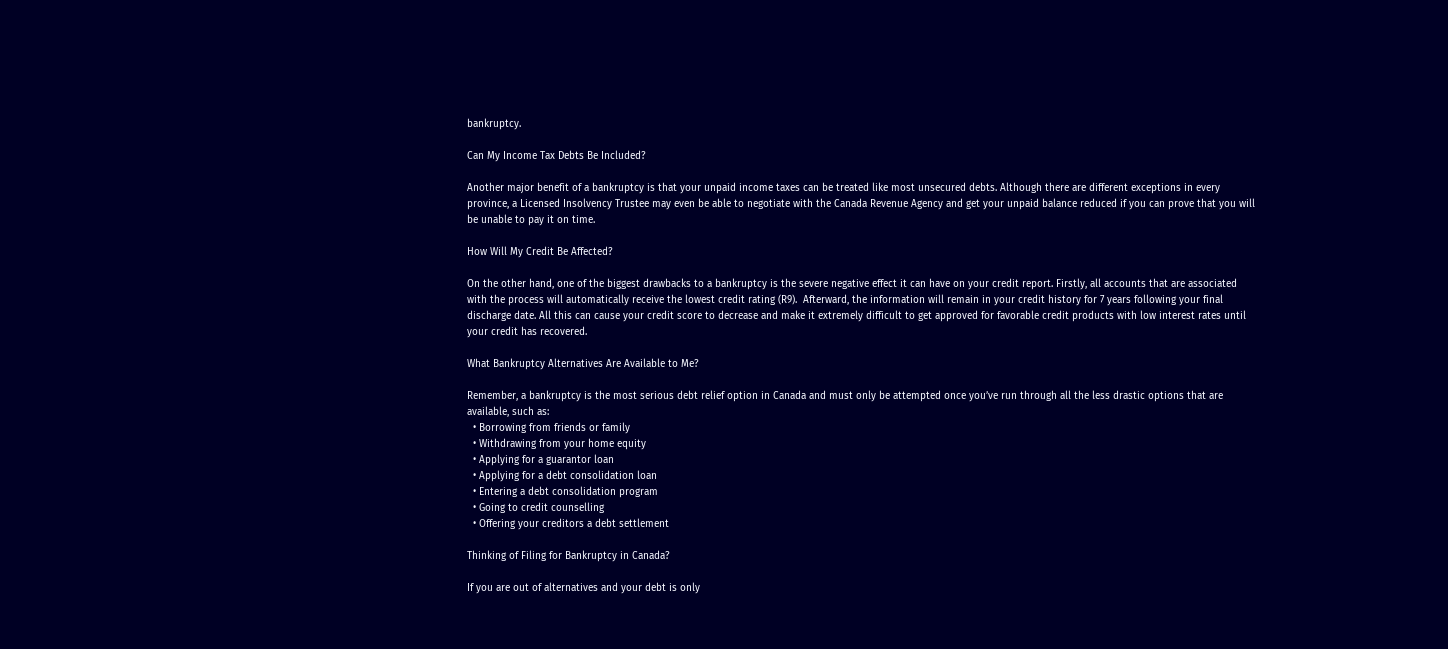bankruptcy.

Can My Income Tax Debts Be Included?

Another major benefit of a bankruptcy is that your unpaid income taxes can be treated like most unsecured debts. Although there are different exceptions in every province, a Licensed Insolvency Trustee may even be able to negotiate with the Canada Revenue Agency and get your unpaid balance reduced if you can prove that you will be unable to pay it on time.

How Will My Credit Be Affected?

On the other hand, one of the biggest drawbacks to a bankruptcy is the severe negative effect it can have on your credit report. Firstly, all accounts that are associated with the process will automatically receive the lowest credit rating (R9).  Afterward, the information will remain in your credit history for 7 years following your final discharge date. All this can cause your credit score to decrease and make it extremely difficult to get approved for favorable credit products with low interest rates until your credit has recovered.

What Bankruptcy Alternatives Are Available to Me?

Remember, a bankruptcy is the most serious debt relief option in Canada and must only be attempted once you’ve run through all the less drastic options that are available, such as:
  • Borrowing from friends or family
  • Withdrawing from your home equity
  • Applying for a guarantor loan
  • Applying for a debt consolidation loan
  • Entering a debt consolidation program
  • Going to credit counselling
  • Offering your creditors a debt settlement

Thinking of Filing for Bankruptcy in Canada?

If you are out of alternatives and your debt is only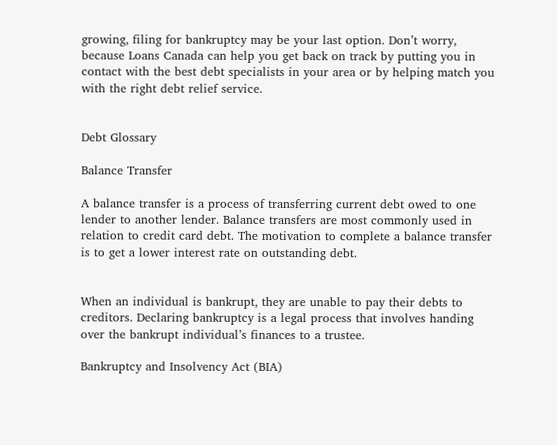growing, filing for bankruptcy may be your last option. Don’t worry, because Loans Canada can help you get back on track by putting you in contact with the best debt specialists in your area or by helping match you with the right debt relief service.


Debt Glossary

Balance Transfer

A balance transfer is a process of transferring current debt owed to one lender to another lender. Balance transfers are most commonly used in relation to credit card debt. The motivation to complete a balance transfer is to get a lower interest rate on outstanding debt.


When an individual is bankrupt, they are unable to pay their debts to creditors. Declaring bankruptcy is a legal process that involves handing over the bankrupt individual’s finances to a trustee.

Bankruptcy and Insolvency Act (BIA)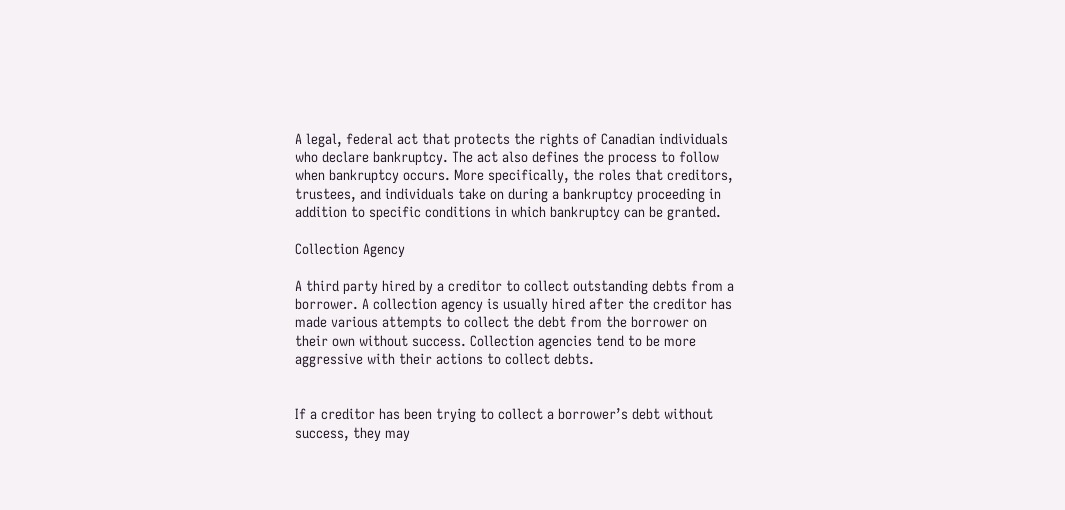A legal, federal act that protects the rights of Canadian individuals who declare bankruptcy. The act also defines the process to follow when bankruptcy occurs. More specifically, the roles that creditors, trustees, and individuals take on during a bankruptcy proceeding in addition to specific conditions in which bankruptcy can be granted.

Collection Agency

A third party hired by a creditor to collect outstanding debts from a borrower. A collection agency is usually hired after the creditor has made various attempts to collect the debt from the borrower on their own without success. Collection agencies tend to be more aggressive with their actions to collect debts.


If a creditor has been trying to collect a borrower’s debt without success, they may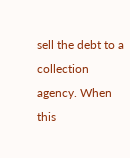sell the debt to a collection agency. When this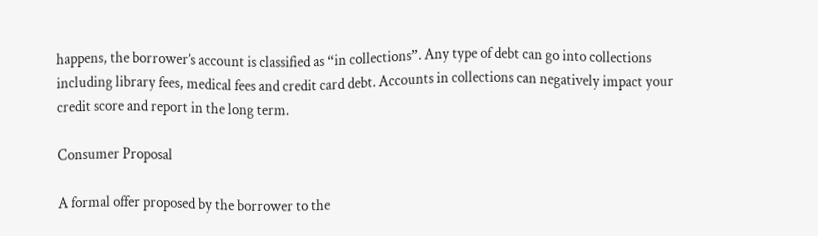happens, the borrower’s account is classified as “in collections”. Any type of debt can go into collections including library fees, medical fees and credit card debt. Accounts in collections can negatively impact your credit score and report in the long term.

Consumer Proposal

A formal offer proposed by the borrower to the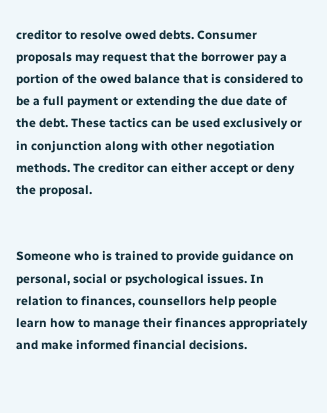creditor to resolve owed debts. Consumer proposals may request that the borrower pay a portion of the owed balance that is considered to be a full payment or extending the due date of the debt. These tactics can be used exclusively or in conjunction along with other negotiation methods. The creditor can either accept or deny the proposal.


Someone who is trained to provide guidance on personal, social or psychological issues. In relation to finances, counsellors help people learn how to manage their finances appropriately and make informed financial decisions.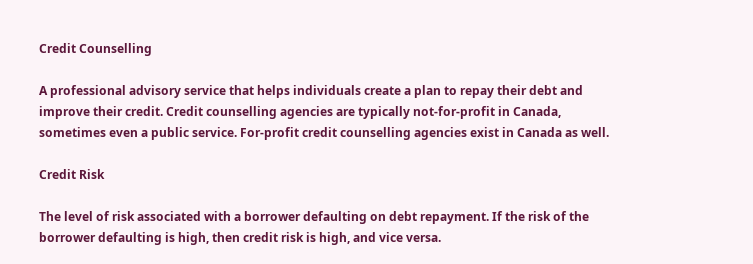Credit Counselling

A professional advisory service that helps individuals create a plan to repay their debt and improve their credit. Credit counselling agencies are typically not-for-profit in Canada, sometimes even a public service. For-profit credit counselling agencies exist in Canada as well.

Credit Risk

The level of risk associated with a borrower defaulting on debt repayment. If the risk of the borrower defaulting is high, then credit risk is high, and vice versa.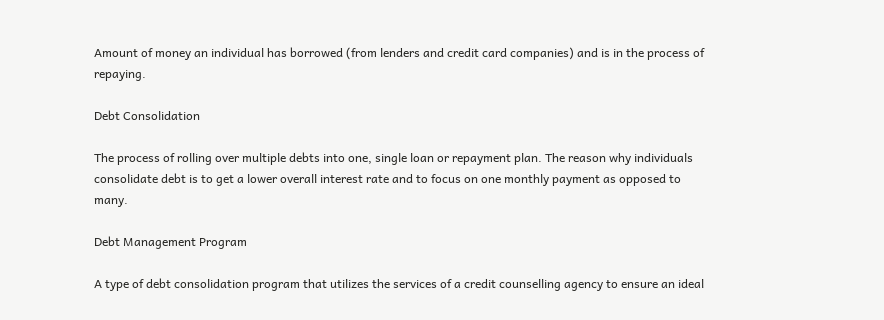Amount of money an individual has borrowed (from lenders and credit card companies) and is in the process of repaying.

Debt Consolidation

The process of rolling over multiple debts into one, single loan or repayment plan. The reason why individuals consolidate debt is to get a lower overall interest rate and to focus on one monthly payment as opposed to many.

Debt Management Program

A type of debt consolidation program that utilizes the services of a credit counselling agency to ensure an ideal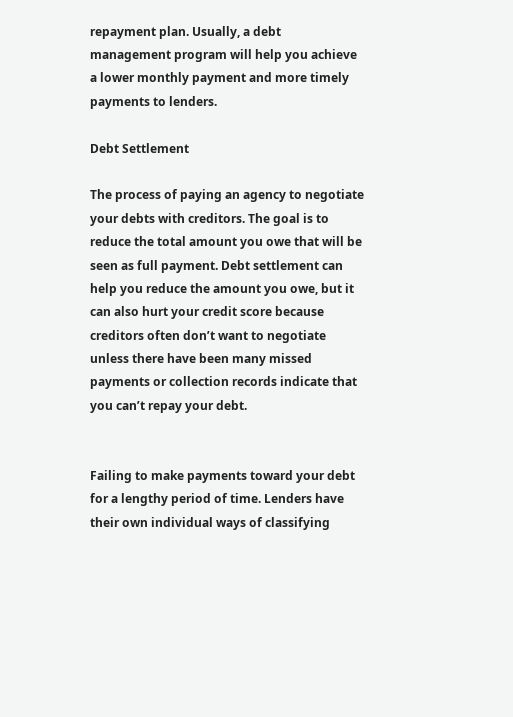repayment plan. Usually, a debt management program will help you achieve a lower monthly payment and more timely payments to lenders.

Debt Settlement

The process of paying an agency to negotiate your debts with creditors. The goal is to reduce the total amount you owe that will be seen as full payment. Debt settlement can help you reduce the amount you owe, but it can also hurt your credit score because creditors often don’t want to negotiate unless there have been many missed payments or collection records indicate that you can’t repay your debt.


Failing to make payments toward your debt for a lengthy period of time. Lenders have their own individual ways of classifying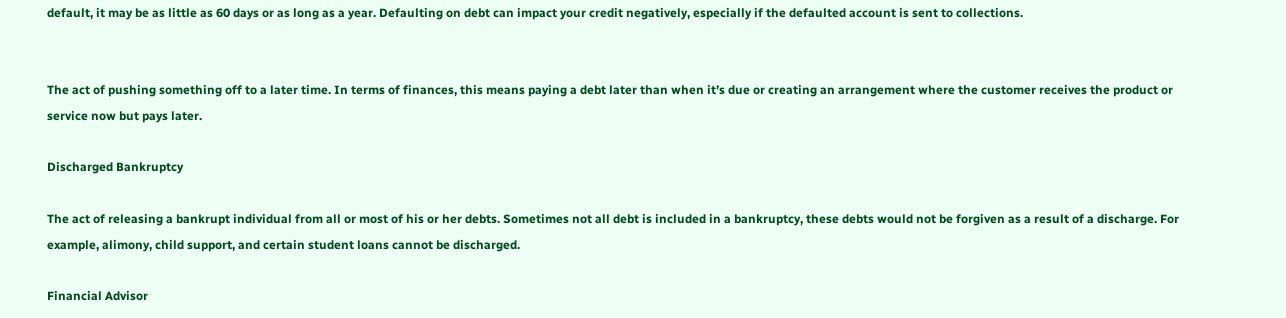default, it may be as little as 60 days or as long as a year. Defaulting on debt can impact your credit negatively, especially if the defaulted account is sent to collections.


The act of pushing something off to a later time. In terms of finances, this means paying a debt later than when it’s due or creating an arrangement where the customer receives the product or service now but pays later.

Discharged Bankruptcy

The act of releasing a bankrupt individual from all or most of his or her debts. Sometimes not all debt is included in a bankruptcy, these debts would not be forgiven as a result of a discharge. For example, alimony, child support, and certain student loans cannot be discharged.

Financial Advisor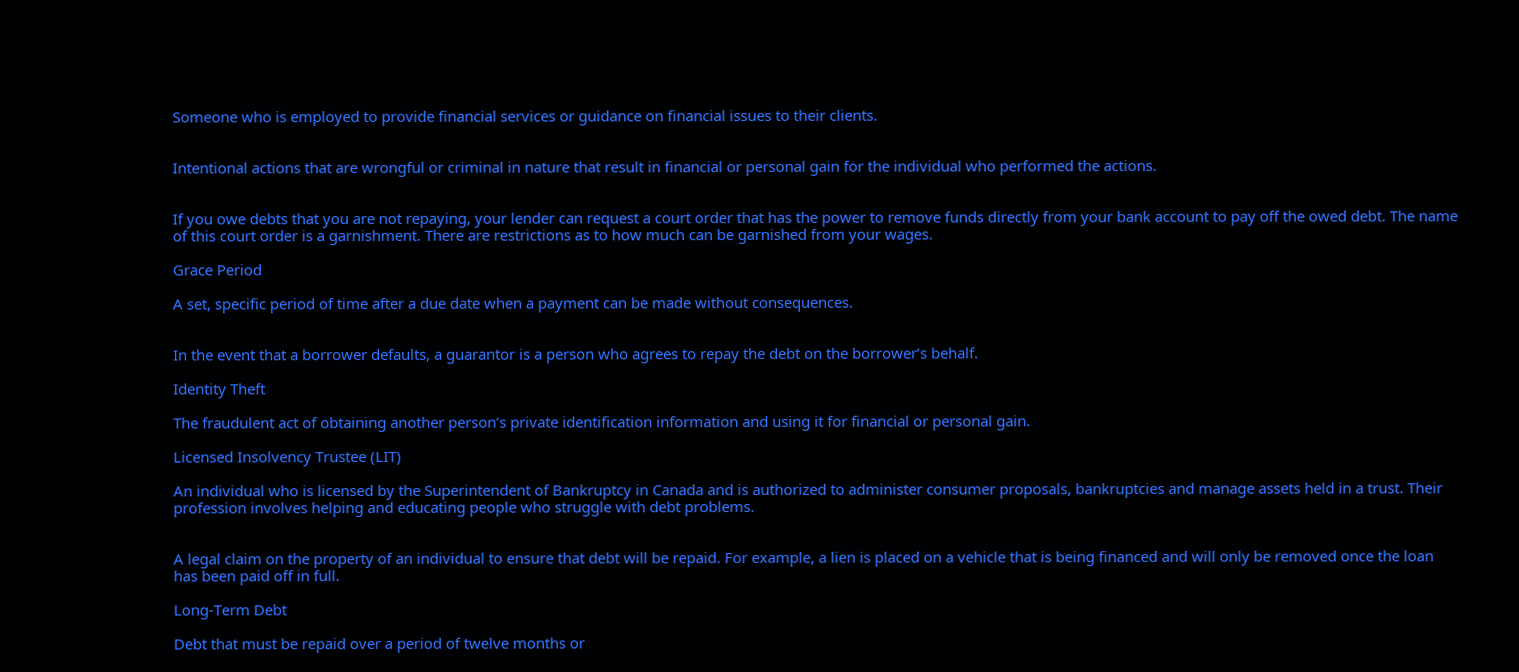Someone who is employed to provide financial services or guidance on financial issues to their clients.


Intentional actions that are wrongful or criminal in nature that result in financial or personal gain for the individual who performed the actions.


If you owe debts that you are not repaying, your lender can request a court order that has the power to remove funds directly from your bank account to pay off the owed debt. The name of this court order is a garnishment. There are restrictions as to how much can be garnished from your wages.

Grace Period

A set, specific period of time after a due date when a payment can be made without consequences.


In the event that a borrower defaults, a guarantor is a person who agrees to repay the debt on the borrower’s behalf.

Identity Theft

The fraudulent act of obtaining another person’s private identification information and using it for financial or personal gain.

Licensed Insolvency Trustee (LIT)

An individual who is licensed by the Superintendent of Bankruptcy in Canada and is authorized to administer consumer proposals, bankruptcies and manage assets held in a trust. Their profession involves helping and educating people who struggle with debt problems.


A legal claim on the property of an individual to ensure that debt will be repaid. For example, a lien is placed on a vehicle that is being financed and will only be removed once the loan has been paid off in full.

Long-Term Debt

Debt that must be repaid over a period of twelve months or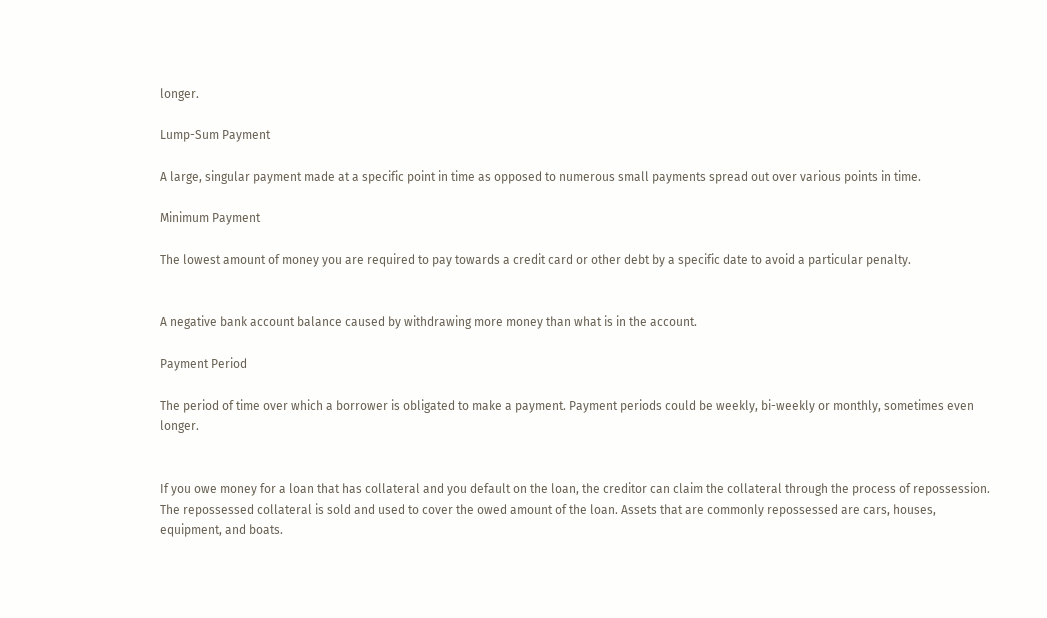longer.

Lump-Sum Payment

A large, singular payment made at a specific point in time as opposed to numerous small payments spread out over various points in time.

Minimum Payment

The lowest amount of money you are required to pay towards a credit card or other debt by a specific date to avoid a particular penalty.


A negative bank account balance caused by withdrawing more money than what is in the account.

Payment Period

The period of time over which a borrower is obligated to make a payment. Payment periods could be weekly, bi-weekly or monthly, sometimes even longer.


If you owe money for a loan that has collateral and you default on the loan, the creditor can claim the collateral through the process of repossession. The repossessed collateral is sold and used to cover the owed amount of the loan. Assets that are commonly repossessed are cars, houses, equipment, and boats.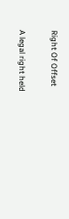Right Of Offset

A legal right held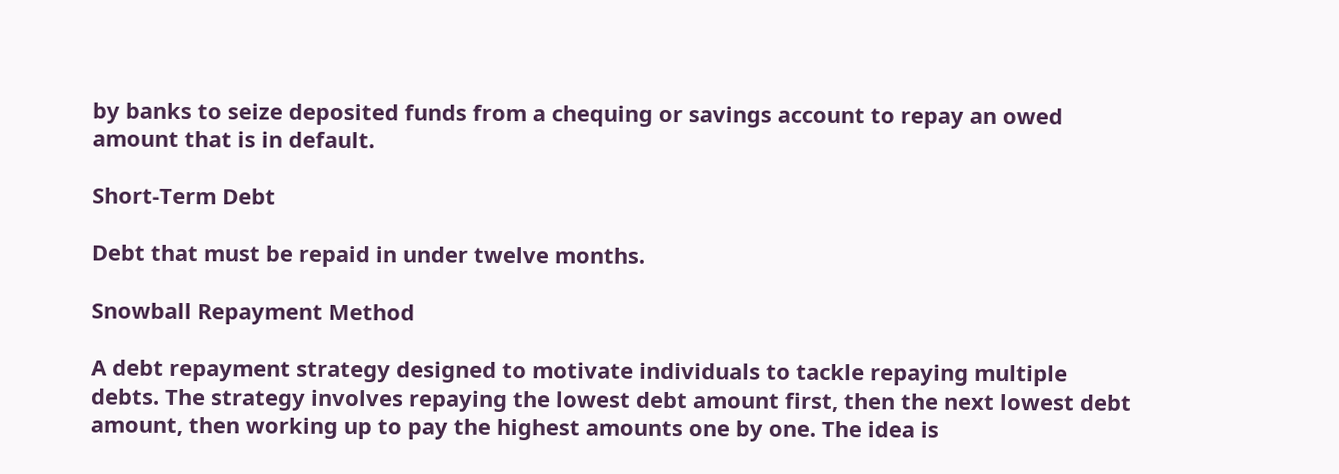by banks to seize deposited funds from a chequing or savings account to repay an owed amount that is in default.

Short-Term Debt

Debt that must be repaid in under twelve months.

Snowball Repayment Method

A debt repayment strategy designed to motivate individuals to tackle repaying multiple debts. The strategy involves repaying the lowest debt amount first, then the next lowest debt amount, then working up to pay the highest amounts one by one. The idea is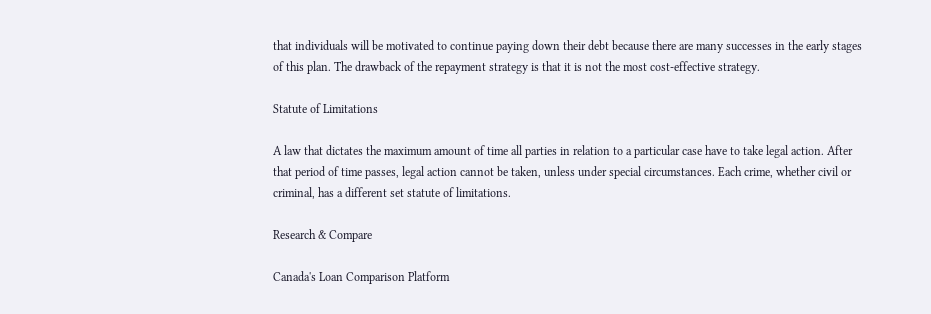that individuals will be motivated to continue paying down their debt because there are many successes in the early stages of this plan. The drawback of the repayment strategy is that it is not the most cost-effective strategy.

Statute of Limitations

A law that dictates the maximum amount of time all parties in relation to a particular case have to take legal action. After that period of time passes, legal action cannot be taken, unless under special circumstances. Each crime, whether civil or criminal, has a different set statute of limitations.

Research & Compare

Canada's Loan Comparison Platform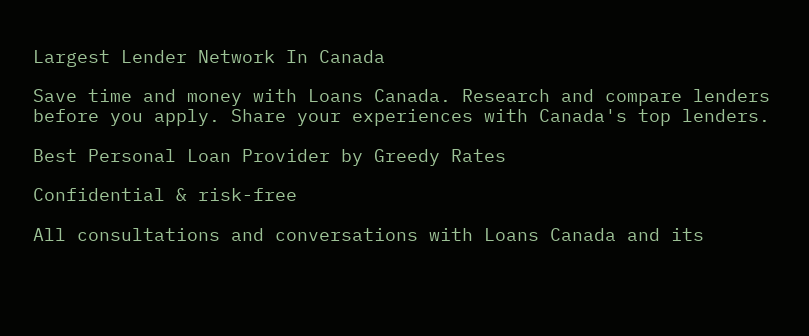Largest Lender Network In Canada

Save time and money with Loans Canada. Research and compare lenders before you apply. Share your experiences with Canada's top lenders.

Best Personal Loan Provider by Greedy Rates

Confidential & risk-free

All consultations and conversations with Loans Canada and its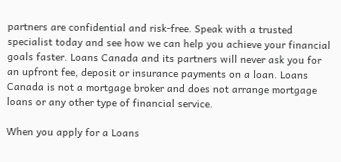partners are confidential and risk-free. Speak with a trusted specialist today and see how we can help you achieve your financial goals faster. Loans Canada and its partners will never ask you for an upfront fee, deposit or insurance payments on a loan. Loans Canada is not a mortgage broker and does not arrange mortgage loans or any other type of financial service.

When you apply for a Loans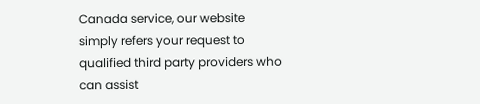Canada service, our website simply refers your request to qualified third party providers who can assist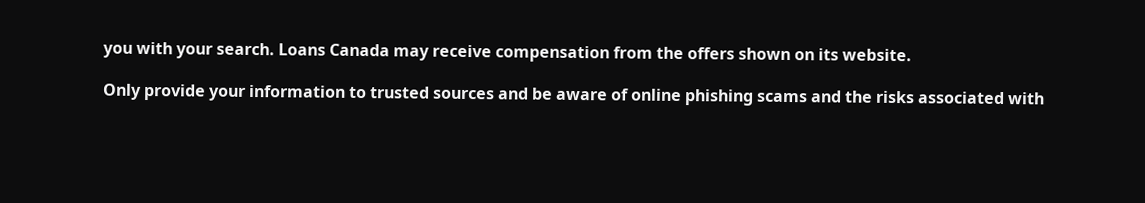you with your search. Loans Canada may receive compensation from the offers shown on its website.

Only provide your information to trusted sources and be aware of online phishing scams and the risks associated with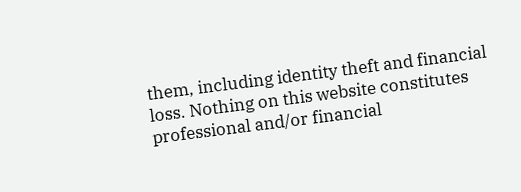them, including identity theft and financial loss. Nothing on this website constitutes professional and/or financial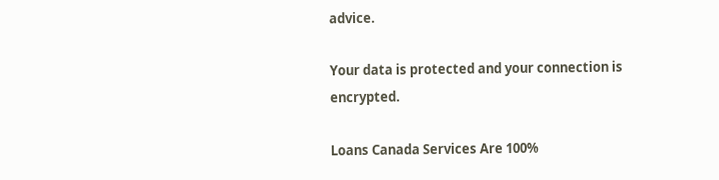advice.

Your data is protected and your connection is encrypted.

Loans Canada Services Are 100%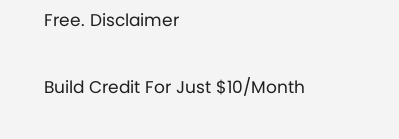Free. Disclaimer

Build Credit For Just $10/Month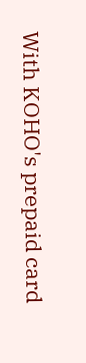With KOHO's prepaid card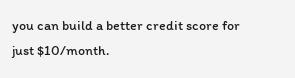you can build a better credit score for just $10/month.